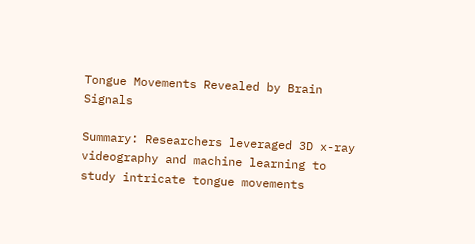Tongue Movements Revealed by Brain Signals

Summary: Researchers leveraged 3D x-ray videography and machine learning to study intricate tongue movements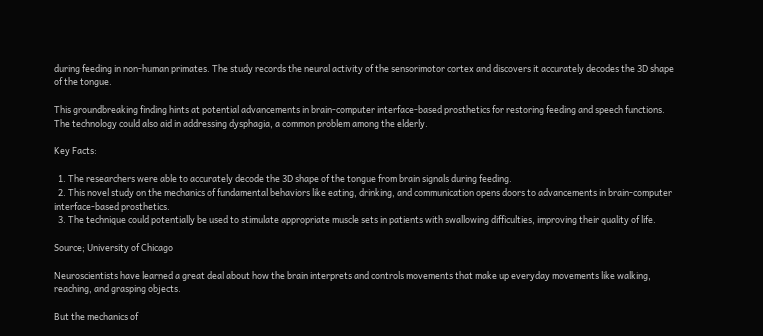during feeding in non-human primates. The study records the neural activity of the sensorimotor cortex and discovers it accurately decodes the 3D shape of the tongue.

This groundbreaking finding hints at potential advancements in brain-computer interface-based prosthetics for restoring feeding and speech functions. The technology could also aid in addressing dysphagia, a common problem among the elderly.

Key Facts:

  1. The researchers were able to accurately decode the 3D shape of the tongue from brain signals during feeding.
  2. This novel study on the mechanics of fundamental behaviors like eating, drinking, and communication opens doors to advancements in brain-computer interface-based prosthetics.
  3. The technique could potentially be used to stimulate appropriate muscle sets in patients with swallowing difficulties, improving their quality of life.

Source; University of Chicago

Neuroscientists have learned a great deal about how the brain interprets and controls movements that make up everyday movements like walking, reaching, and grasping objects.

But the mechanics of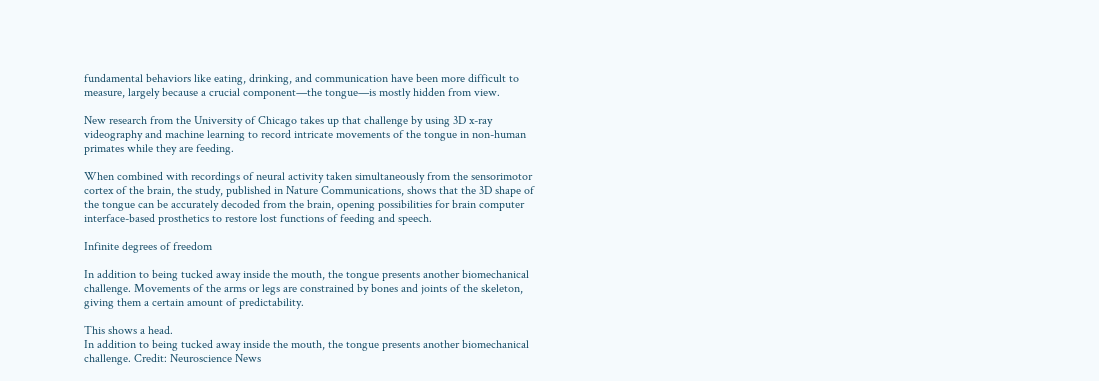fundamental behaviors like eating, drinking, and communication have been more difficult to measure, largely because a crucial component—the tongue—is mostly hidden from view.

New research from the University of Chicago takes up that challenge by using 3D x-ray videography and machine learning to record intricate movements of the tongue in non-human primates while they are feeding.

When combined with recordings of neural activity taken simultaneously from the sensorimotor cortex of the brain, the study, published in Nature Communications, shows that the 3D shape of the tongue can be accurately decoded from the brain, opening possibilities for brain computer interface-based prosthetics to restore lost functions of feeding and speech.

Infinite degrees of freedom

In addition to being tucked away inside the mouth, the tongue presents another biomechanical challenge. Movements of the arms or legs are constrained by bones and joints of the skeleton, giving them a certain amount of predictability.

This shows a head.
In addition to being tucked away inside the mouth, the tongue presents another biomechanical challenge. Credit: Neuroscience News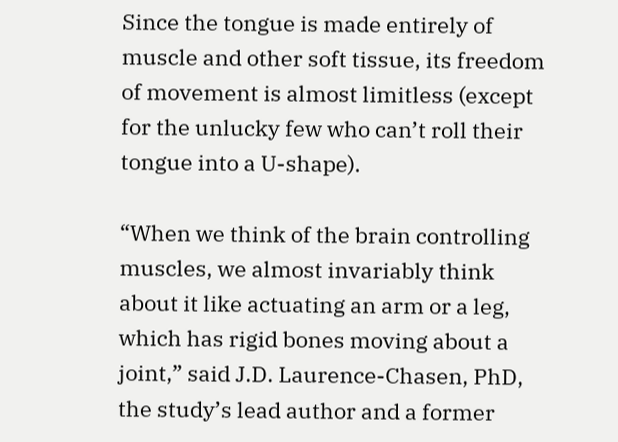Since the tongue is made entirely of muscle and other soft tissue, its freedom of movement is almost limitless (except for the unlucky few who can’t roll their tongue into a U-shape).

“When we think of the brain controlling muscles, we almost invariably think about it like actuating an arm or a leg, which has rigid bones moving about a joint,” said J.D. Laurence-Chasen, PhD, the study’s lead author and a former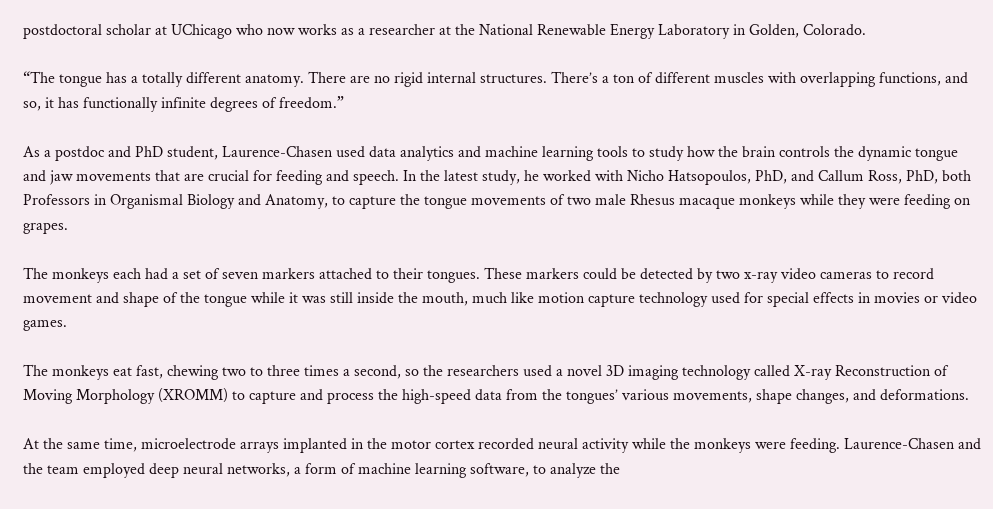postdoctoral scholar at UChicago who now works as a researcher at the National Renewable Energy Laboratory in Golden, Colorado.

“The tongue has a totally different anatomy. There are no rigid internal structures. There’s a ton of different muscles with overlapping functions, and so, it has functionally infinite degrees of freedom.”

As a postdoc and PhD student, Laurence-Chasen used data analytics and machine learning tools to study how the brain controls the dynamic tongue and jaw movements that are crucial for feeding and speech. In the latest study, he worked with Nicho Hatsopoulos, PhD, and Callum Ross, PhD, both Professors in Organismal Biology and Anatomy, to capture the tongue movements of two male Rhesus macaque monkeys while they were feeding on grapes.

The monkeys each had a set of seven markers attached to their tongues. These markers could be detected by two x-ray video cameras to record movement and shape of the tongue while it was still inside the mouth, much like motion capture technology used for special effects in movies or video games.

The monkeys eat fast, chewing two to three times a second, so the researchers used a novel 3D imaging technology called X-ray Reconstruction of Moving Morphology (XROMM) to capture and process the high-speed data from the tongues’ various movements, shape changes, and deformations.

At the same time, microelectrode arrays implanted in the motor cortex recorded neural activity while the monkeys were feeding. Laurence-Chasen and the team employed deep neural networks, a form of machine learning software, to analyze the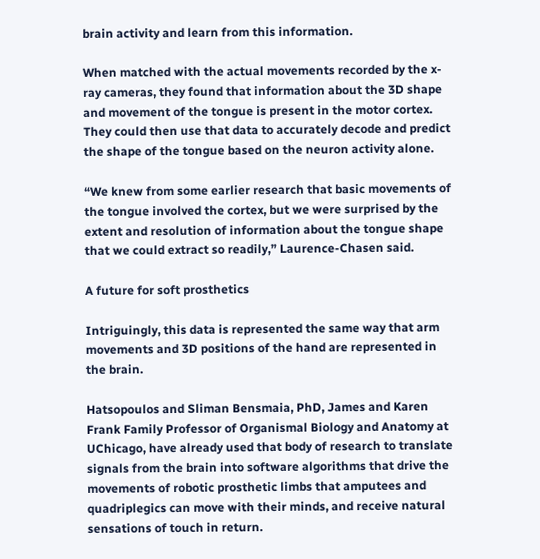brain activity and learn from this information.

When matched with the actual movements recorded by the x-ray cameras, they found that information about the 3D shape and movement of the tongue is present in the motor cortex. They could then use that data to accurately decode and predict the shape of the tongue based on the neuron activity alone.

“We knew from some earlier research that basic movements of the tongue involved the cortex, but we were surprised by the extent and resolution of information about the tongue shape that we could extract so readily,” Laurence-Chasen said.

A future for soft prosthetics

Intriguingly, this data is represented the same way that arm movements and 3D positions of the hand are represented in the brain.

Hatsopoulos and Sliman Bensmaia, PhD, James and Karen Frank Family Professor of Organismal Biology and Anatomy at UChicago, have already used that body of research to translate signals from the brain into software algorithms that drive the movements of robotic prosthetic limbs that amputees and quadriplegics can move with their minds, and receive natural sensations of touch in return.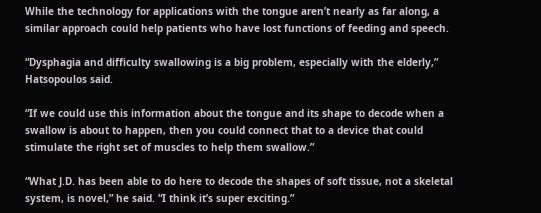While the technology for applications with the tongue aren’t nearly as far along, a similar approach could help patients who have lost functions of feeding and speech.

“Dysphagia and difficulty swallowing is a big problem, especially with the elderly,” Hatsopoulos said.

“If we could use this information about the tongue and its shape to decode when a swallow is about to happen, then you could connect that to a device that could stimulate the right set of muscles to help them swallow.”

“What J.D. has been able to do here to decode the shapes of soft tissue, not a skeletal system, is novel,” he said. “I think it’s super exciting.”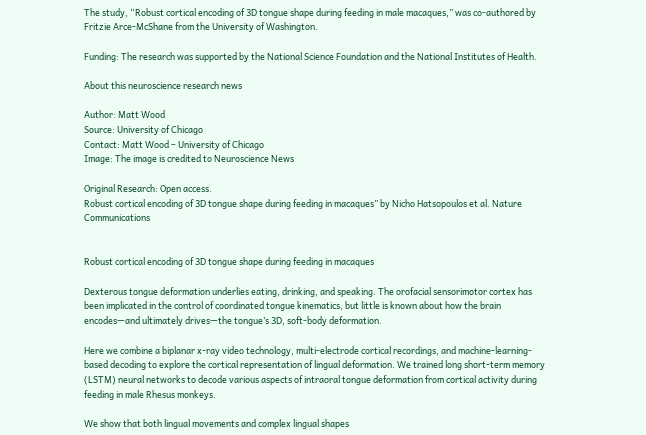The study, “Robust cortical encoding of 3D tongue shape during feeding in male macaques,” was co-authored by Fritzie Arce-McShane from the University of Washington.

Funding: The research was supported by the National Science Foundation and the National Institutes of Health.

About this neuroscience research news

Author: Matt Wood
Source: University of Chicago
Contact: Matt Wood – University of Chicago
Image: The image is credited to Neuroscience News

Original Research: Open access.
Robust cortical encoding of 3D tongue shape during feeding in macaques” by Nicho Hatsopoulos et al. Nature Communications


Robust cortical encoding of 3D tongue shape during feeding in macaques

Dexterous tongue deformation underlies eating, drinking, and speaking. The orofacial sensorimotor cortex has been implicated in the control of coordinated tongue kinematics, but little is known about how the brain encodes—and ultimately drives—the tongue’s 3D, soft-body deformation.

Here we combine a biplanar x-ray video technology, multi-electrode cortical recordings, and machine-learning-based decoding to explore the cortical representation of lingual deformation. We trained long short-term memory (LSTM) neural networks to decode various aspects of intraoral tongue deformation from cortical activity during feeding in male Rhesus monkeys.

We show that both lingual movements and complex lingual shapes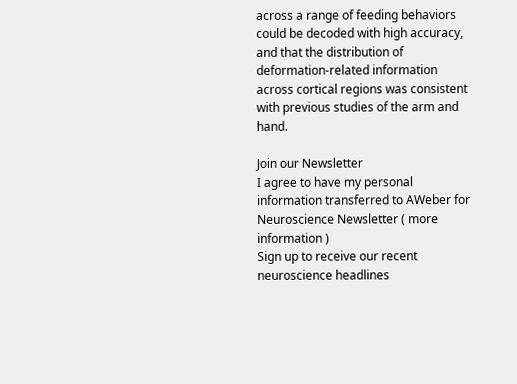across a range of feeding behaviors could be decoded with high accuracy, and that the distribution of deformation-related information across cortical regions was consistent with previous studies of the arm and hand.

Join our Newsletter
I agree to have my personal information transferred to AWeber for Neuroscience Newsletter ( more information )
Sign up to receive our recent neuroscience headlines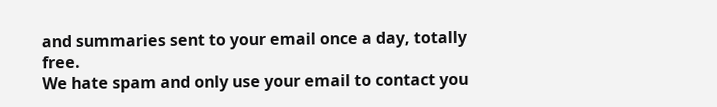and summaries sent to your email once a day, totally free.
We hate spam and only use your email to contact you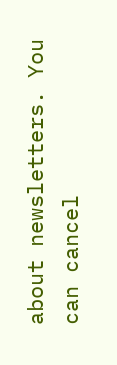about newsletters. You can cancel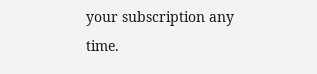your subscription any time.